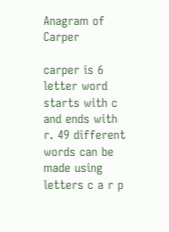Anagram of Carper

carper is 6 letter word starts with c and ends with r. 49 different words can be made using letters c a r p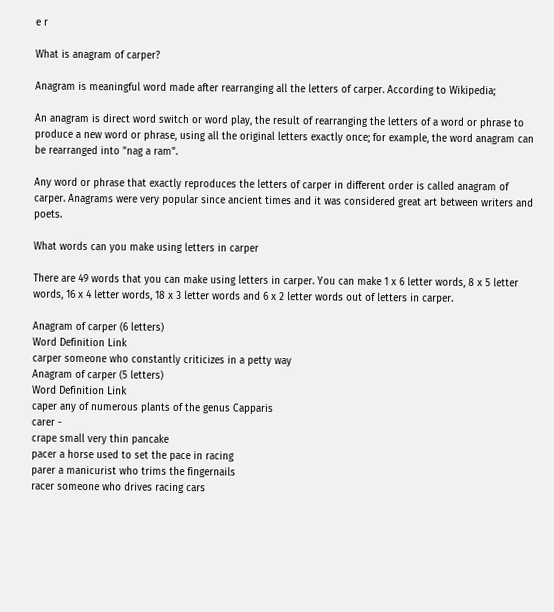e r

What is anagram of carper?

Anagram is meaningful word made after rearranging all the letters of carper. According to Wikipedia;

An anagram is direct word switch or word play, the result of rearranging the letters of a word or phrase to produce a new word or phrase, using all the original letters exactly once; for example, the word anagram can be rearranged into "nag a ram".

Any word or phrase that exactly reproduces the letters of carper in different order is called anagram of carper. Anagrams were very popular since ancient times and it was considered great art between writers and poets.

What words can you make using letters in carper

There are 49 words that you can make using letters in carper. You can make 1 x 6 letter words, 8 x 5 letter words, 16 x 4 letter words, 18 x 3 letter words and 6 x 2 letter words out of letters in carper.

Anagram of carper (6 letters)
Word Definition Link
carper someone who constantly criticizes in a petty way
Anagram of carper (5 letters)
Word Definition Link
caper any of numerous plants of the genus Capparis
carer -
crape small very thin pancake
pacer a horse used to set the pace in racing
parer a manicurist who trims the fingernails
racer someone who drives racing cars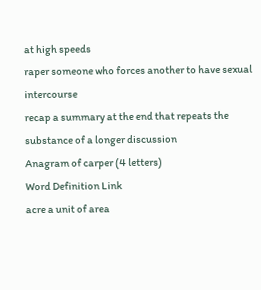at high speeds
raper someone who forces another to have sexual intercourse
recap a summary at the end that repeats the substance of a longer discussion
Anagram of carper (4 letters)
Word Definition Link
acre a unit of area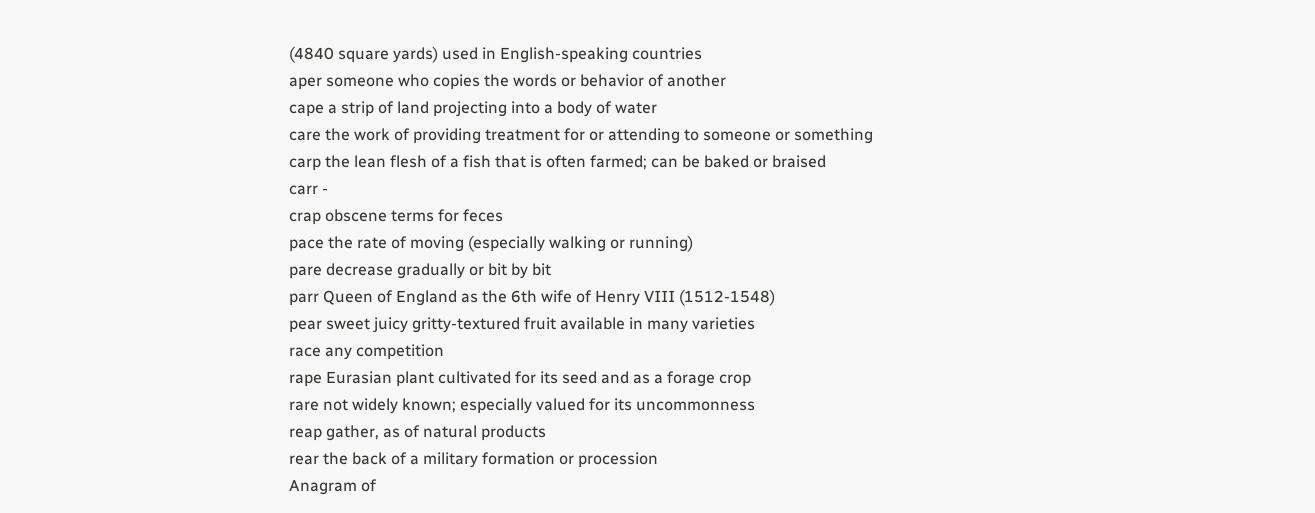(4840 square yards) used in English-speaking countries
aper someone who copies the words or behavior of another
cape a strip of land projecting into a body of water
care the work of providing treatment for or attending to someone or something
carp the lean flesh of a fish that is often farmed; can be baked or braised
carr -
crap obscene terms for feces
pace the rate of moving (especially walking or running)
pare decrease gradually or bit by bit
parr Queen of England as the 6th wife of Henry VIII (1512-1548)
pear sweet juicy gritty-textured fruit available in many varieties
race any competition
rape Eurasian plant cultivated for its seed and as a forage crop
rare not widely known; especially valued for its uncommonness
reap gather, as of natural products
rear the back of a military formation or procession
Anagram of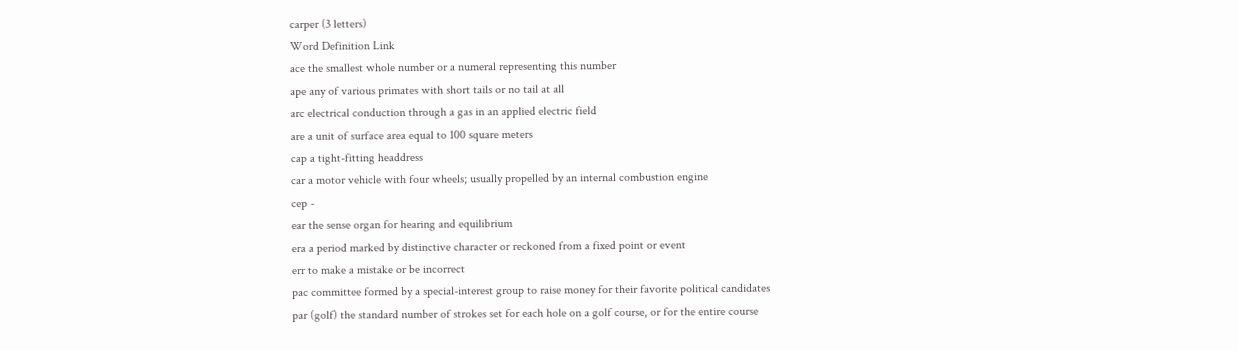carper (3 letters)
Word Definition Link
ace the smallest whole number or a numeral representing this number
ape any of various primates with short tails or no tail at all
arc electrical conduction through a gas in an applied electric field
are a unit of surface area equal to 100 square meters
cap a tight-fitting headdress
car a motor vehicle with four wheels; usually propelled by an internal combustion engine
cep -
ear the sense organ for hearing and equilibrium
era a period marked by distinctive character or reckoned from a fixed point or event
err to make a mistake or be incorrect
pac committee formed by a special-interest group to raise money for their favorite political candidates
par (golf) the standard number of strokes set for each hole on a golf course, or for the entire course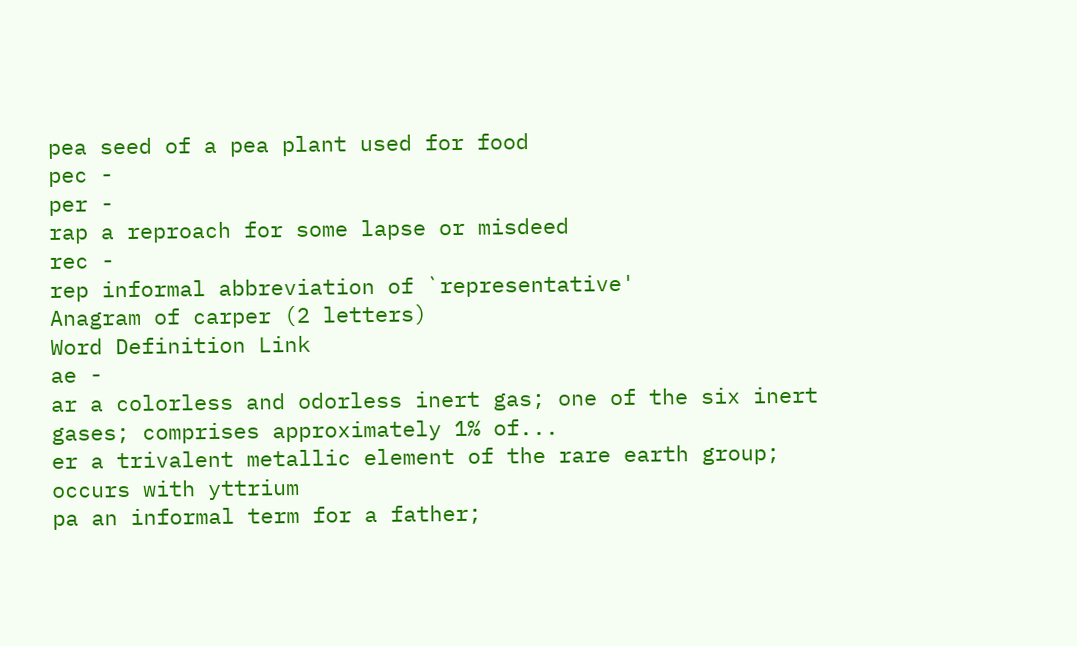pea seed of a pea plant used for food
pec -
per -
rap a reproach for some lapse or misdeed
rec -
rep informal abbreviation of `representative'
Anagram of carper (2 letters)
Word Definition Link
ae -
ar a colorless and odorless inert gas; one of the six inert gases; comprises approximately 1% of...
er a trivalent metallic element of the rare earth group; occurs with yttrium
pa an informal term for a father;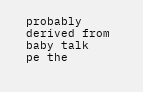probably derived from baby talk
pe the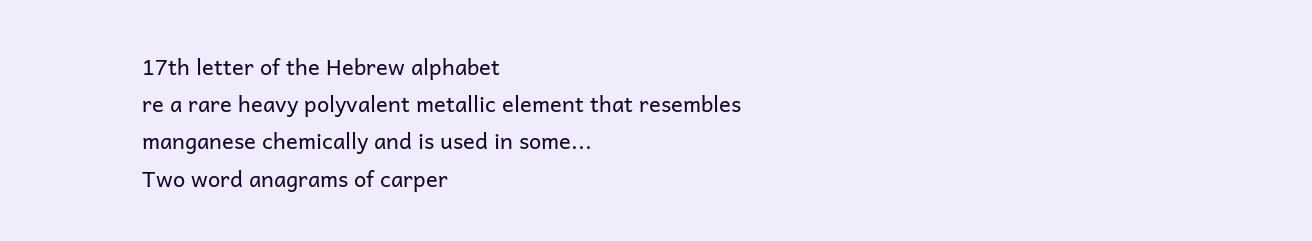17th letter of the Hebrew alphabet
re a rare heavy polyvalent metallic element that resembles manganese chemically and is used in some...
Two word anagrams of carper